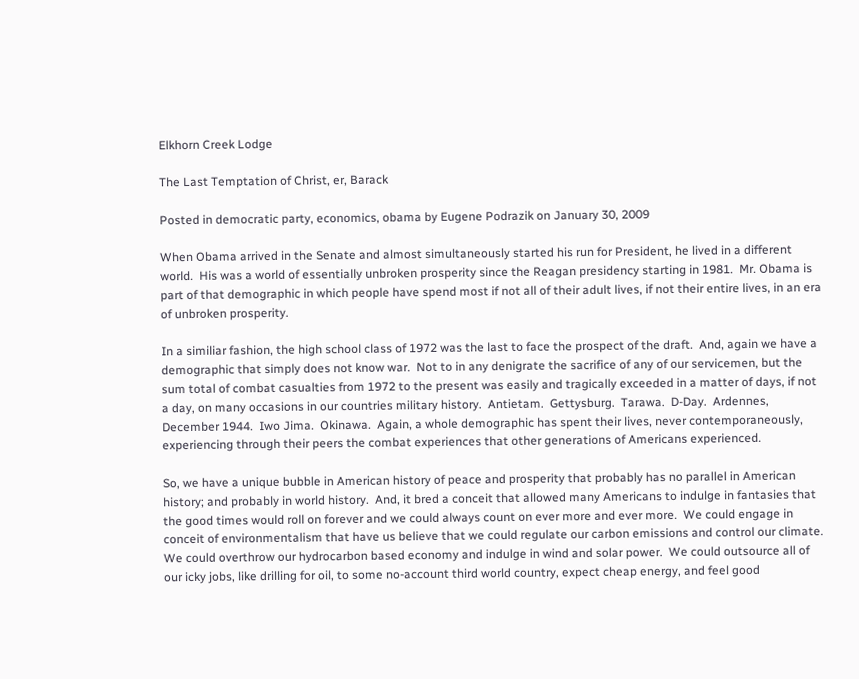Elkhorn Creek Lodge

The Last Temptation of Christ, er, Barack

Posted in democratic party, economics, obama by Eugene Podrazik on January 30, 2009

When Obama arrived in the Senate and almost simultaneously started his run for President, he lived in a different world.  His was a world of essentially unbroken prosperity since the Reagan presidency starting in 1981.  Mr. Obama is part of that demographic in which people have spend most if not all of their adult lives, if not their entire lives, in an era of unbroken prosperity.

In a similiar fashion, the high school class of 1972 was the last to face the prospect of the draft.  And, again we have a demographic that simply does not know war.  Not to in any denigrate the sacrifice of any of our servicemen, but the sum total of combat casualties from 1972 to the present was easily and tragically exceeded in a matter of days, if not a day, on many occasions in our countries military history.  Antietam.  Gettysburg.  Tarawa.  D-Day.  Ardennes, December 1944.  Iwo Jima.  Okinawa.  Again, a whole demographic has spent their lives, never contemporaneously, experiencing through their peers the combat experiences that other generations of Americans experienced.

So, we have a unique bubble in American history of peace and prosperity that probably has no parallel in American history; and probably in world history.  And, it bred a conceit that allowed many Americans to indulge in fantasies that the good times would roll on forever and we could always count on ever more and ever more.  We could engage in conceit of environmentalism that have us believe that we could regulate our carbon emissions and control our climate.  We could overthrow our hydrocarbon based economy and indulge in wind and solar power.  We could outsource all of our icky jobs, like drilling for oil, to some no-account third world country, expect cheap energy, and feel good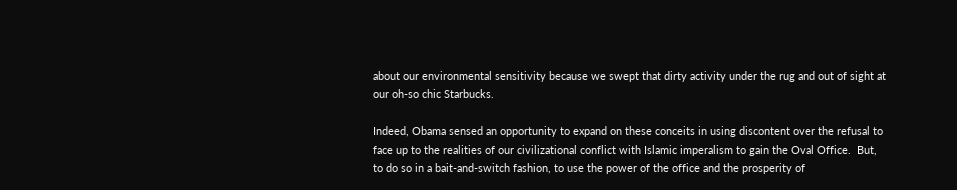about our environmental sensitivity because we swept that dirty activity under the rug and out of sight at our oh-so chic Starbucks.

Indeed, Obama sensed an opportunity to expand on these conceits in using discontent over the refusal to face up to the realities of our civilizational conflict with Islamic imperalism to gain the Oval Office.  But, to do so in a bait-and-switch fashion, to use the power of the office and the prosperity of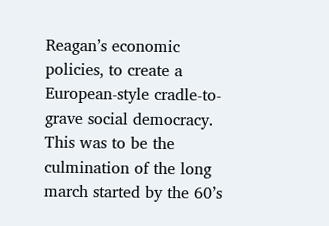Reagan’s economic policies, to create a European-style cradle-to-grave social democracy.  This was to be the culmination of the long march started by the 60’s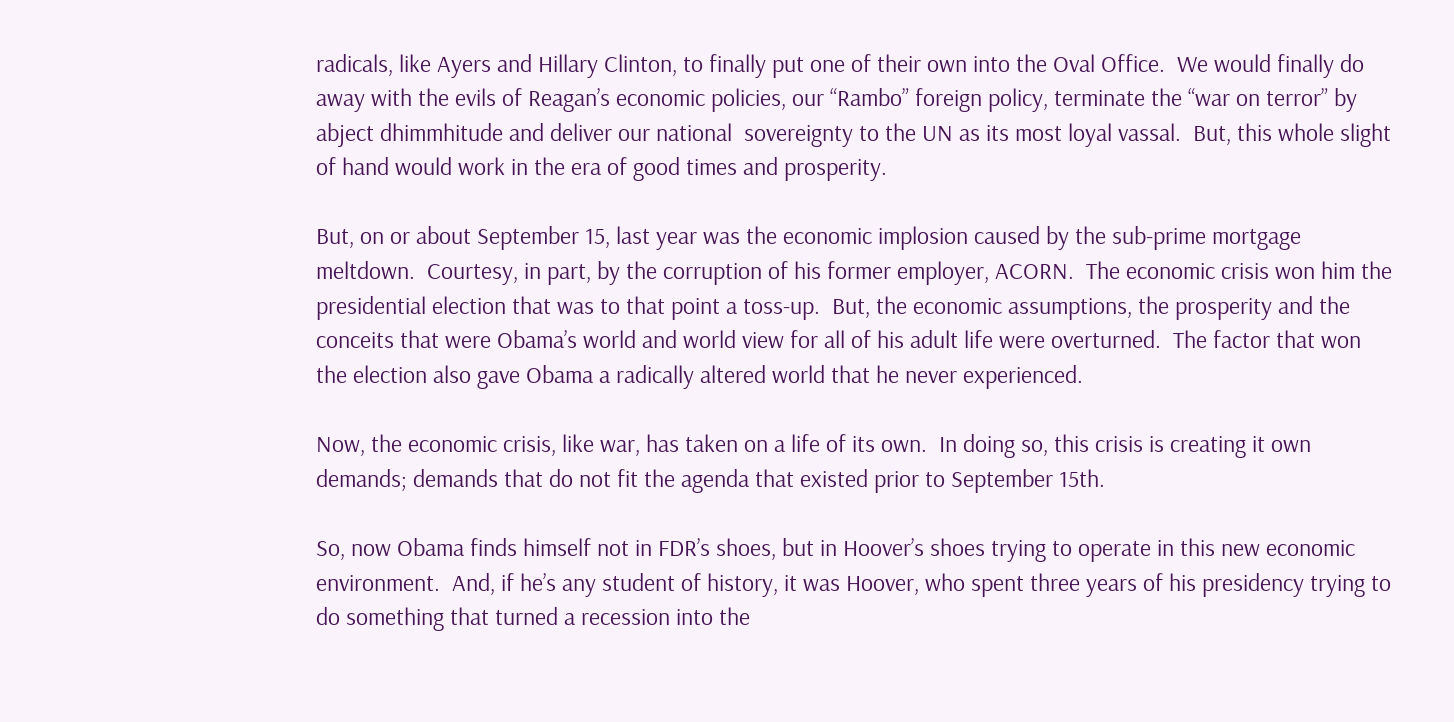radicals, like Ayers and Hillary Clinton, to finally put one of their own into the Oval Office.  We would finally do away with the evils of Reagan’s economic policies, our “Rambo” foreign policy, terminate the “war on terror” by abject dhimmhitude and deliver our national  sovereignty to the UN as its most loyal vassal.  But, this whole slight of hand would work in the era of good times and prosperity.

But, on or about September 15, last year was the economic implosion caused by the sub-prime mortgage meltdown.  Courtesy, in part, by the corruption of his former employer, ACORN.  The economic crisis won him the presidential election that was to that point a toss-up.  But, the economic assumptions, the prosperity and the conceits that were Obama’s world and world view for all of his adult life were overturned.  The factor that won the election also gave Obama a radically altered world that he never experienced.

Now, the economic crisis, like war, has taken on a life of its own.  In doing so, this crisis is creating it own demands; demands that do not fit the agenda that existed prior to September 15th.

So, now Obama finds himself not in FDR’s shoes, but in Hoover’s shoes trying to operate in this new economic environment.  And, if he’s any student of history, it was Hoover, who spent three years of his presidency trying to do something that turned a recession into the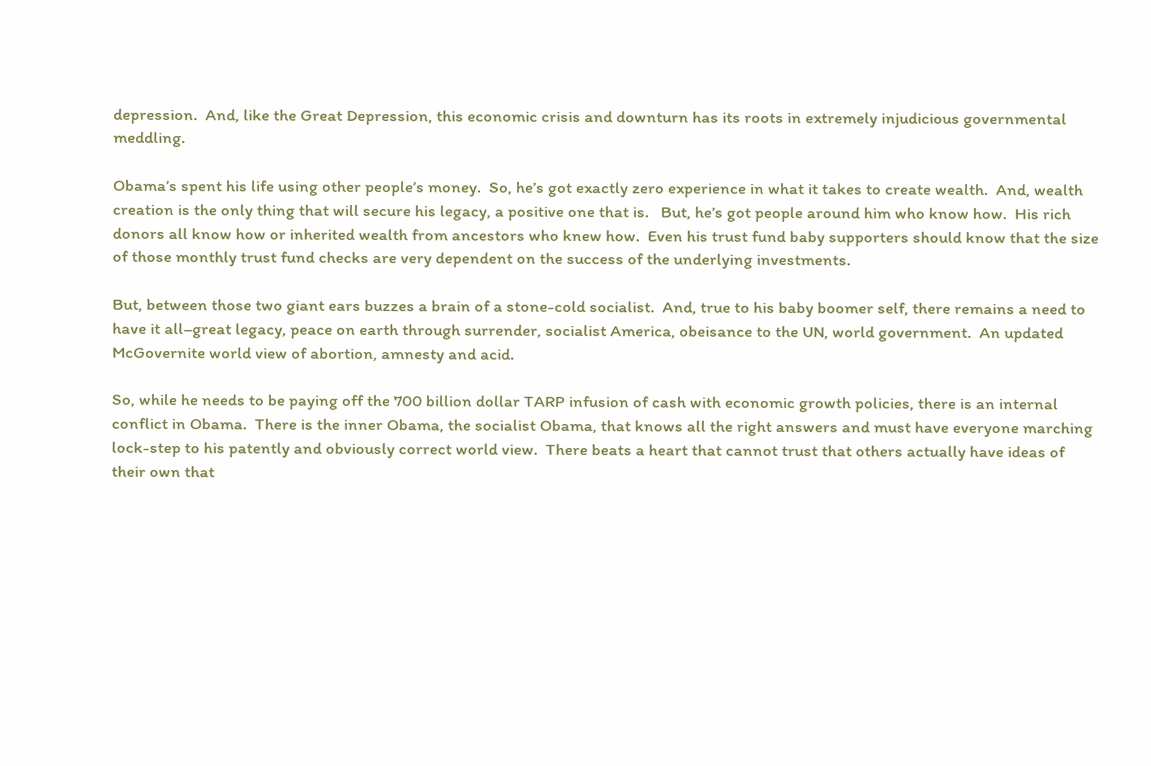depression.  And, like the Great Depression, this economic crisis and downturn has its roots in extremely injudicious governmental meddling.

Obama’s spent his life using other people’s money.  So, he’s got exactly zero experience in what it takes to create wealth.  And, wealth creation is the only thing that will secure his legacy, a positive one that is.   But, he’s got people around him who know how.  His rich donors all know how or inherited wealth from ancestors who knew how.  Even his trust fund baby supporters should know that the size of those monthly trust fund checks are very dependent on the success of the underlying investments.

But, between those two giant ears buzzes a brain of a stone-cold socialist.  And, true to his baby boomer self, there remains a need to have it all–great legacy, peace on earth through surrender, socialist America, obeisance to the UN, world government.  An updated McGovernite world view of abortion, amnesty and acid.

So, while he needs to be paying off the 700 billion dollar TARP infusion of cash with economic growth policies, there is an internal conflict in Obama.  There is the inner Obama, the socialist Obama, that knows all the right answers and must have everyone marching lock-step to his patently and obviously correct world view.  There beats a heart that cannot trust that others actually have ideas of their own that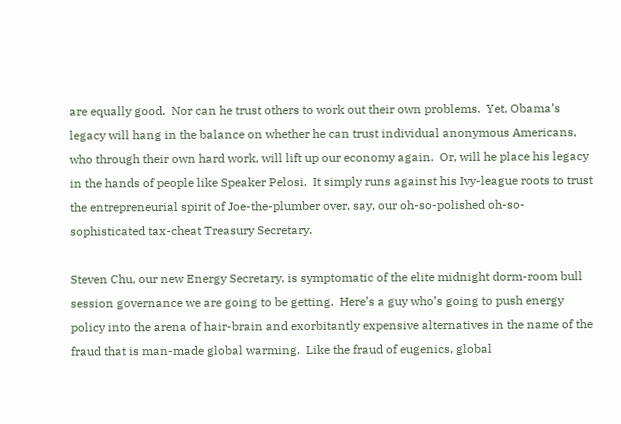are equally good.  Nor can he trust others to work out their own problems.  Yet, Obama’s legacy will hang in the balance on whether he can trust individual anonymous Americans, who through their own hard work, will lift up our economy again.  Or, will he place his legacy in the hands of people like Speaker Pelosi.  It simply runs against his Ivy-league roots to trust the entrepreneurial spirit of Joe-the-plumber over, say, our oh-so-polished oh-so-sophisticated tax-cheat Treasury Secretary.

Steven Chu, our new Energy Secretary, is symptomatic of the elite midnight dorm-room bull session governance we are going to be getting.  Here’s a guy who’s going to push energy policy into the arena of hair-brain and exorbitantly expensive alternatives in the name of the fraud that is man-made global warming.  Like the fraud of eugenics, global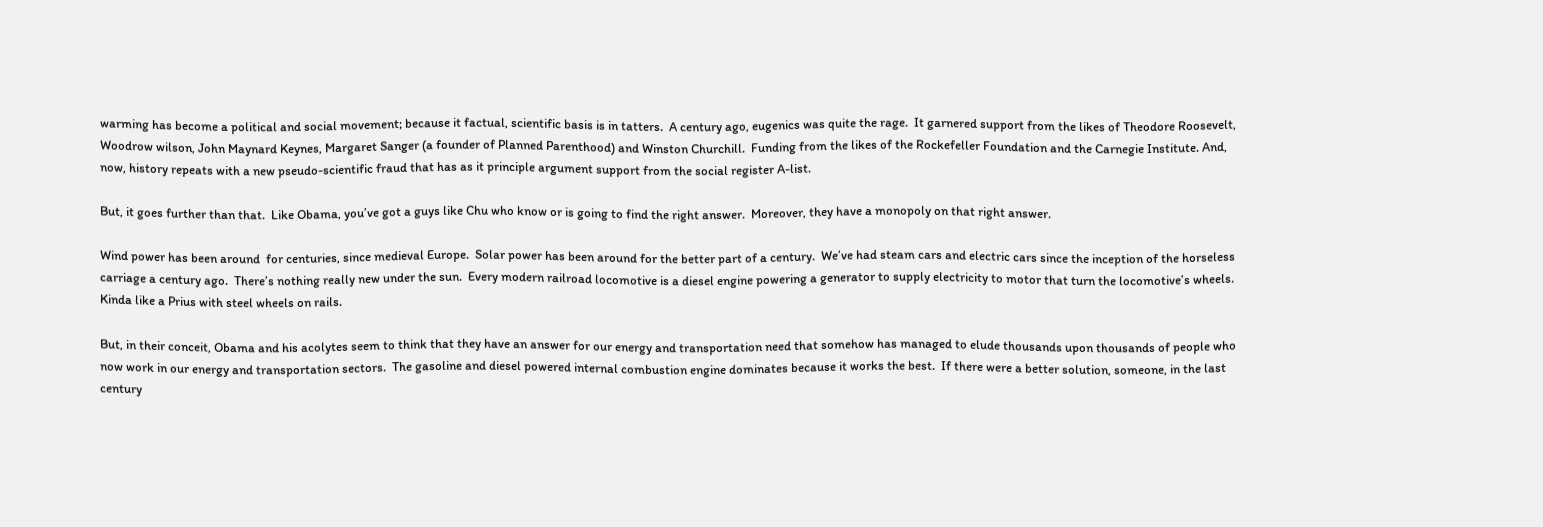warming has become a political and social movement; because it factual, scientific basis is in tatters.  A century ago, eugenics was quite the rage.  It garnered support from the likes of Theodore Roosevelt, Woodrow wilson, John Maynard Keynes, Margaret Sanger (a founder of Planned Parenthood) and Winston Churchill.  Funding from the likes of the Rockefeller Foundation and the Carnegie Institute. And, now, history repeats with a new pseudo-scientific fraud that has as it principle argument support from the social register A-list.

But, it goes further than that.  Like Obama, you’ve got a guys like Chu who know or is going to find the right answer.  Moreover, they have a monopoly on that right answer.

Wind power has been around  for centuries, since medieval Europe.  Solar power has been around for the better part of a century.  We’ve had steam cars and electric cars since the inception of the horseless carriage a century ago.  There’s nothing really new under the sun.  Every modern railroad locomotive is a diesel engine powering a generator to supply electricity to motor that turn the locomotive’s wheels.  Kinda like a Prius with steel wheels on rails.

But, in their conceit, Obama and his acolytes seem to think that they have an answer for our energy and transportation need that somehow has managed to elude thousands upon thousands of people who now work in our energy and transportation sectors.  The gasoline and diesel powered internal combustion engine dominates because it works the best.  If there were a better solution, someone, in the last century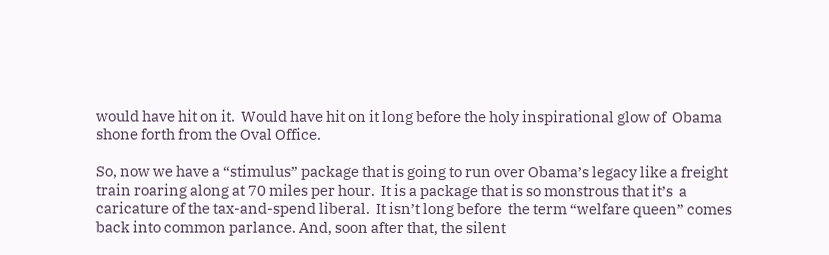would have hit on it.  Would have hit on it long before the holy inspirational glow of  Obama shone forth from the Oval Office.

So, now we have a “stimulus” package that is going to run over Obama’s legacy like a freight train roaring along at 70 miles per hour.  It is a package that is so monstrous that it’s  a caricature of the tax-and-spend liberal.  It isn’t long before  the term “welfare queen” comes back into common parlance. And, soon after that, the silent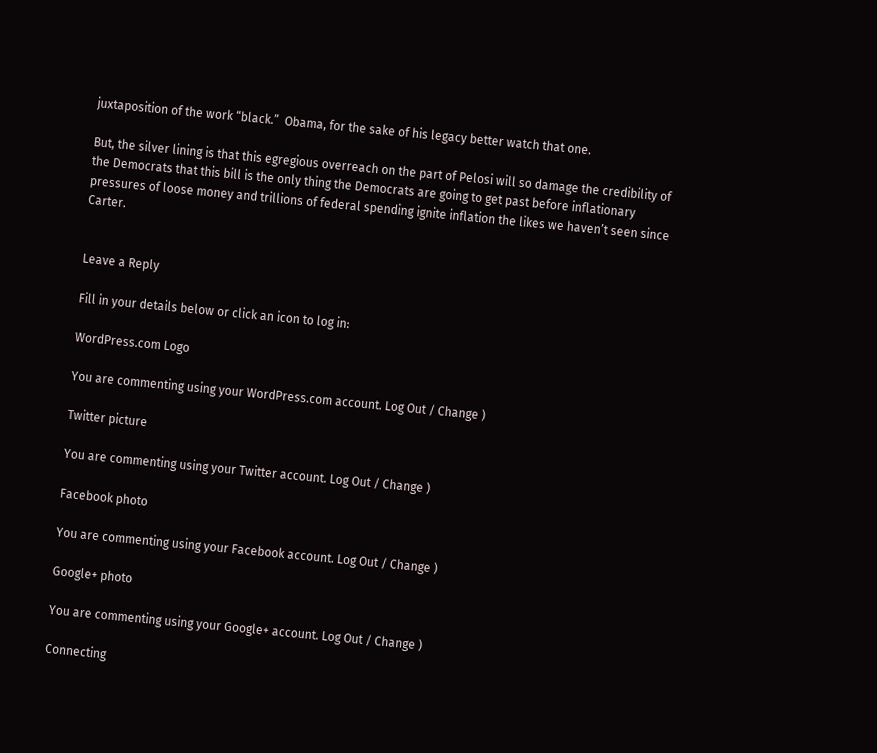juxtaposition of the work “black.”  Obama, for the sake of his legacy better watch that one.

But, the silver lining is that this egregious overreach on the part of Pelosi will so damage the credibility of the Democrats that this bill is the only thing the Democrats are going to get past before inflationary pressures of loose money and trillions of federal spending ignite inflation the likes we haven’t seen since Carter.


Leave a Reply

Fill in your details below or click an icon to log in:

WordPress.com Logo

You are commenting using your WordPress.com account. Log Out / Change )

Twitter picture

You are commenting using your Twitter account. Log Out / Change )

Facebook photo

You are commenting using your Facebook account. Log Out / Change )

Google+ photo

You are commenting using your Google+ account. Log Out / Change )

Connecting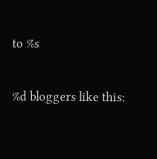to %s

%d bloggers like this: